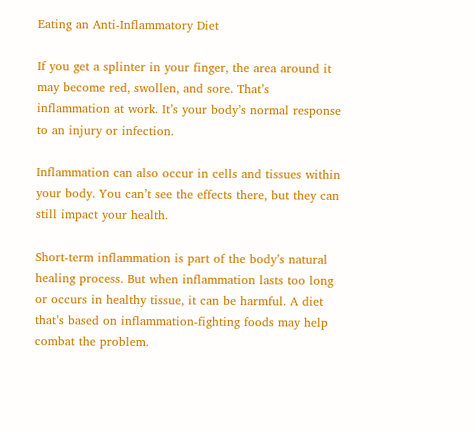Eating an Anti-Inflammatory Diet

If you get a splinter in your finger, the area around it may become red, swollen, and sore. That’s inflammation at work. It’s your body’s normal response to an injury or infection.

Inflammation can also occur in cells and tissues within your body. You can’t see the effects there, but they can still impact your health.

Short-term inflammation is part of the body’s natural healing process. But when inflammation lasts too long or occurs in healthy tissue, it can be harmful. A diet that’s based on inflammation-fighting foods may help combat the problem.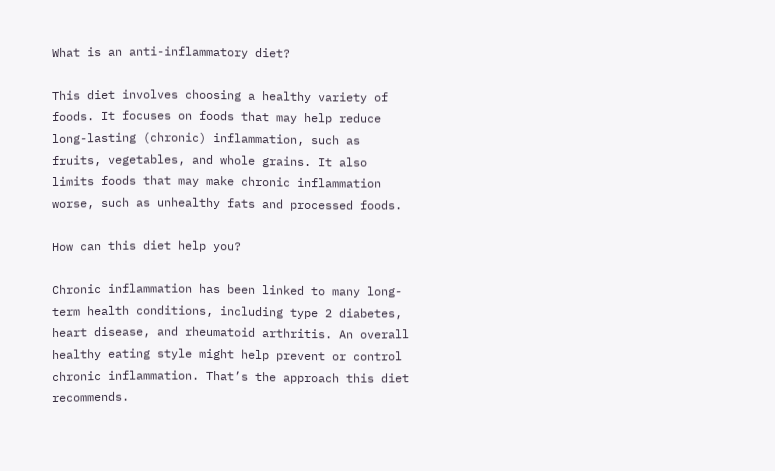What is an anti-inflammatory diet?

This diet involves choosing a healthy variety of foods. It focuses on foods that may help reduce long-lasting (chronic) inflammation, such as fruits, vegetables, and whole grains. It also limits foods that may make chronic inflammation worse, such as unhealthy fats and processed foods.

How can this diet help you?

Chronic inflammation has been linked to many long-term health conditions, including type 2 diabetes, heart disease, and rheumatoid arthritis. An overall healthy eating style might help prevent or control chronic inflammation. That’s the approach this diet recommends.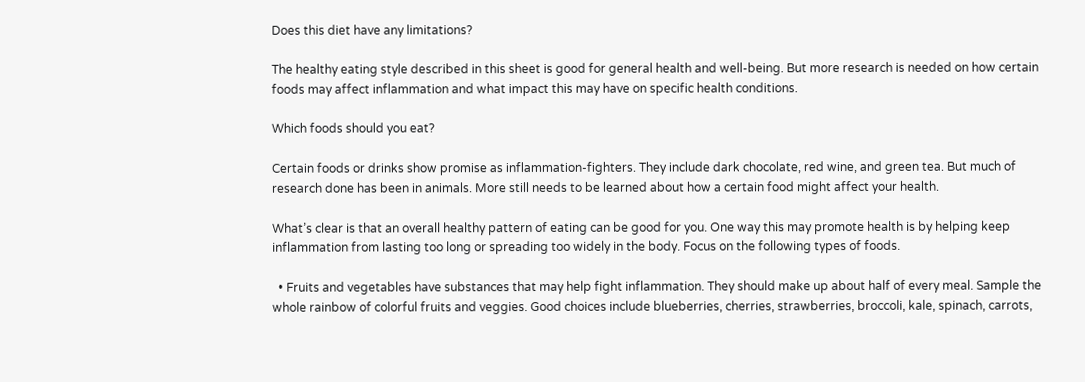Does this diet have any limitations?

The healthy eating style described in this sheet is good for general health and well-being. But more research is needed on how certain foods may affect inflammation and what impact this may have on specific health conditions.

Which foods should you eat?

Certain foods or drinks show promise as inflammation-fighters. They include dark chocolate, red wine, and green tea. But much of research done has been in animals. More still needs to be learned about how a certain food might affect your health.

What’s clear is that an overall healthy pattern of eating can be good for you. One way this may promote health is by helping keep inflammation from lasting too long or spreading too widely in the body. Focus on the following types of foods.

  • Fruits and vegetables have substances that may help fight inflammation. They should make up about half of every meal. Sample the whole rainbow of colorful fruits and veggies. Good choices include blueberries, cherries, strawberries, broccoli, kale, spinach, carrots,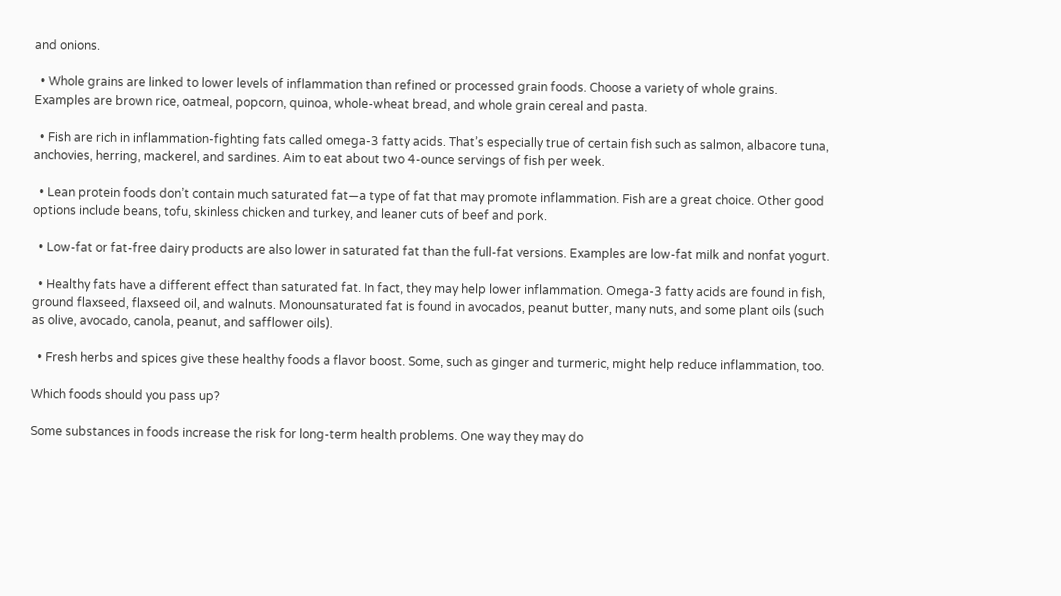and onions.

  • Whole grains are linked to lower levels of inflammation than refined or processed grain foods. Choose a variety of whole grains. Examples are brown rice, oatmeal, popcorn, quinoa, whole-wheat bread, and whole grain cereal and pasta.

  • Fish are rich in inflammation-fighting fats called omega-3 fatty acids. That’s especially true of certain fish such as salmon, albacore tuna, anchovies, herring, mackerel, and sardines. Aim to eat about two 4-ounce servings of fish per week.

  • Lean protein foods don’t contain much saturated fat—a type of fat that may promote inflammation. Fish are a great choice. Other good options include beans, tofu, skinless chicken and turkey, and leaner cuts of beef and pork.

  • Low-fat or fat-free dairy products are also lower in saturated fat than the full-fat versions. Examples are low-fat milk and nonfat yogurt.

  • Healthy fats have a different effect than saturated fat. In fact, they may help lower inflammation. Omega-3 fatty acids are found in fish, ground flaxseed, flaxseed oil, and walnuts. Monounsaturated fat is found in avocados, peanut butter, many nuts, and some plant oils (such as olive, avocado, canola, peanut, and safflower oils).

  • Fresh herbs and spices give these healthy foods a flavor boost. Some, such as ginger and turmeric, might help reduce inflammation, too.

Which foods should you pass up?

Some substances in foods increase the risk for long-term health problems. One way they may do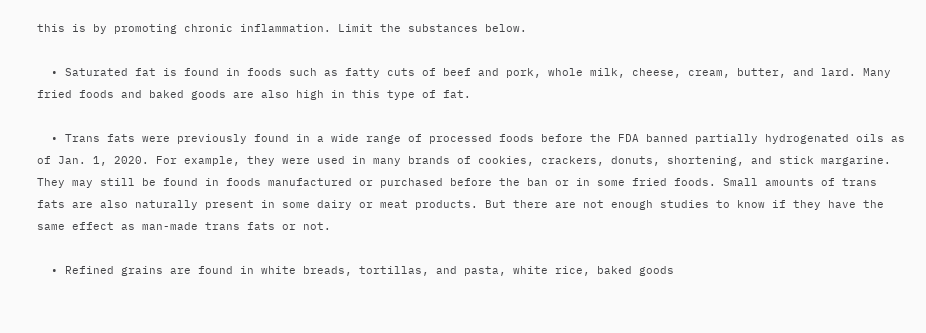this is by promoting chronic inflammation. Limit the substances below.

  • Saturated fat is found in foods such as fatty cuts of beef and pork, whole milk, cheese, cream, butter, and lard. Many fried foods and baked goods are also high in this type of fat.

  • Trans fats were previously found in a wide range of processed foods before the FDA banned partially hydrogenated oils as of Jan. 1, 2020. For example, they were used in many brands of cookies, crackers, donuts, shortening, and stick margarine. They may still be found in foods manufactured or purchased before the ban or in some fried foods. Small amounts of trans fats are also naturally present in some dairy or meat products. But there are not enough studies to know if they have the same effect as man-made trans fats or not.

  • Refined grains are found in white breads, tortillas, and pasta, white rice, baked goods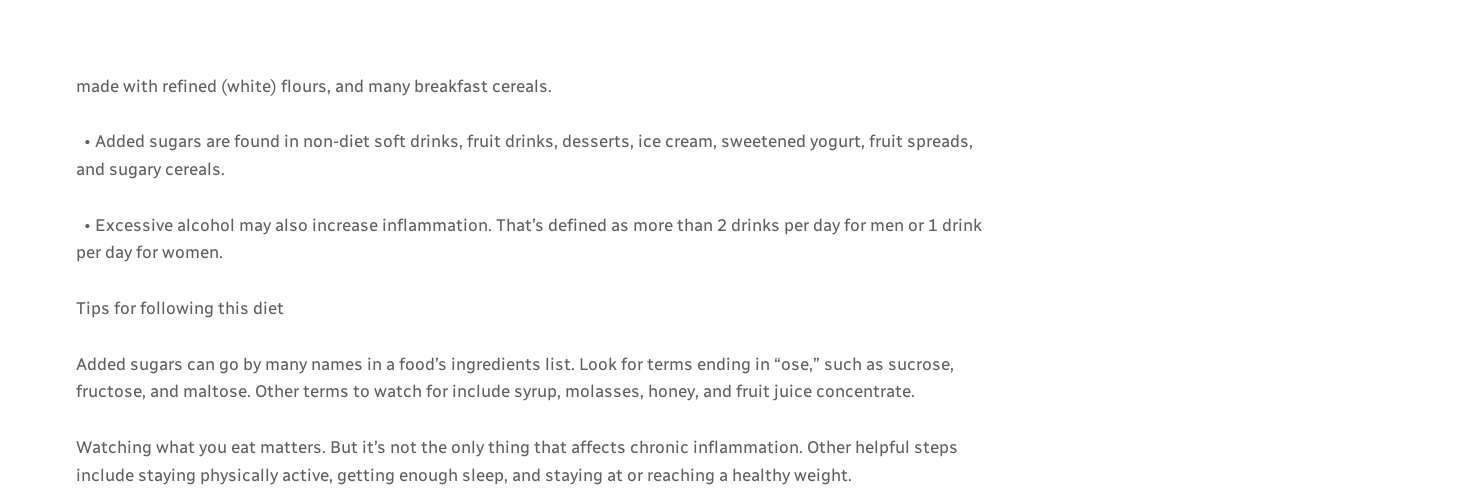made with refined (white) flours, and many breakfast cereals.

  • Added sugars are found in non-diet soft drinks, fruit drinks, desserts, ice cream, sweetened yogurt, fruit spreads, and sugary cereals.

  • Excessive alcohol may also increase inflammation. That’s defined as more than 2 drinks per day for men or 1 drink per day for women.

Tips for following this diet

Added sugars can go by many names in a food’s ingredients list. Look for terms ending in “ose,” such as sucrose, fructose, and maltose. Other terms to watch for include syrup, molasses, honey, and fruit juice concentrate.

Watching what you eat matters. But it’s not the only thing that affects chronic inflammation. Other helpful steps include staying physically active, getting enough sleep, and staying at or reaching a healthy weight.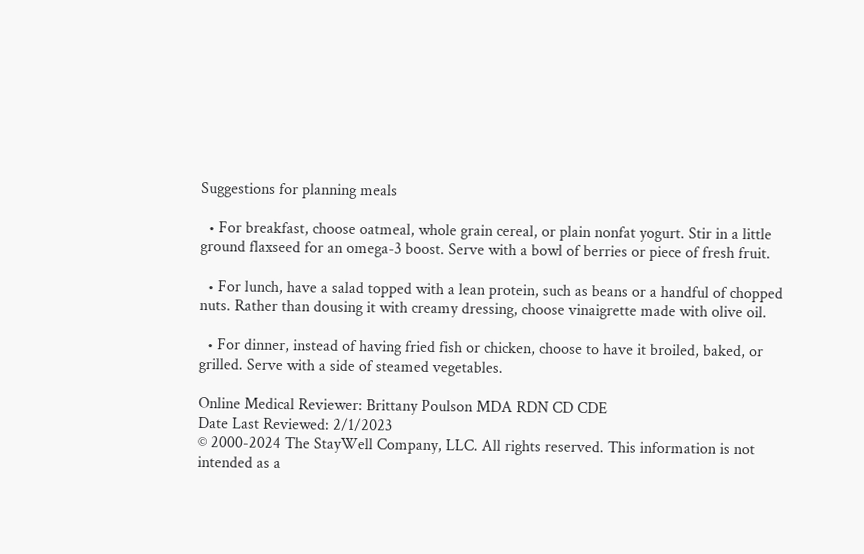Suggestions for planning meals

  • For breakfast, choose oatmeal, whole grain cereal, or plain nonfat yogurt. Stir in a little ground flaxseed for an omega-3 boost. Serve with a bowl of berries or piece of fresh fruit.

  • For lunch, have a salad topped with a lean protein, such as beans or a handful of chopped nuts. Rather than dousing it with creamy dressing, choose vinaigrette made with olive oil.

  • For dinner, instead of having fried fish or chicken, choose to have it broiled, baked, or grilled. Serve with a side of steamed vegetables.

Online Medical Reviewer: Brittany Poulson MDA RDN CD CDE
Date Last Reviewed: 2/1/2023
© 2000-2024 The StayWell Company, LLC. All rights reserved. This information is not intended as a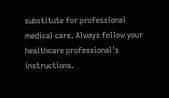substitute for professional medical care. Always follow your healthcare professional's instructions.